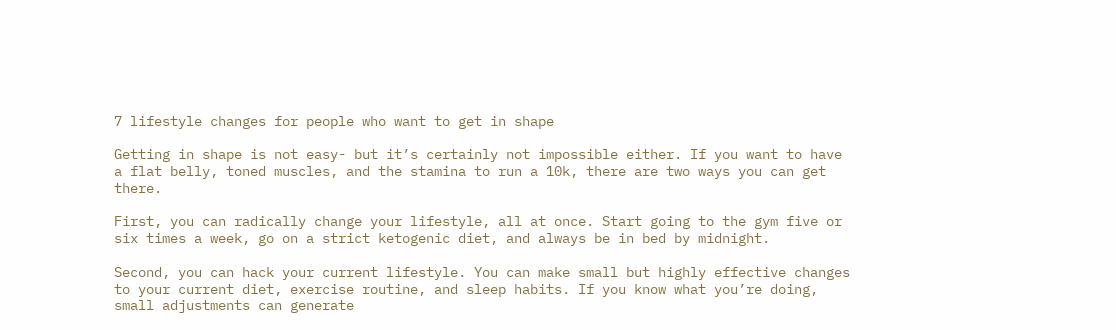7 lifestyle changes for people who want to get in shape

Getting in shape is not easy- but it’s certainly not impossible either. If you want to have a flat belly, toned muscles, and the stamina to run a 10k, there are two ways you can get there.

First, you can radically change your lifestyle, all at once. Start going to the gym five or six times a week, go on a strict ketogenic diet, and always be in bed by midnight.

Second, you can hack your current lifestyle. You can make small but highly effective changes to your current diet, exercise routine, and sleep habits. If you know what you’re doing, small adjustments can generate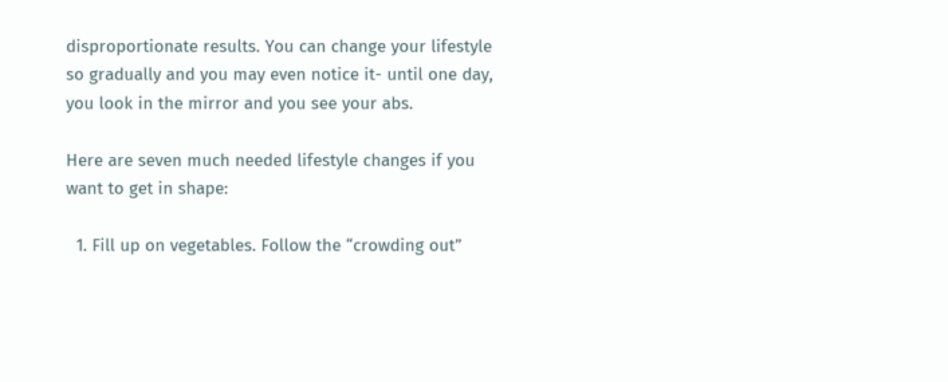disproportionate results. You can change your lifestyle so gradually and you may even notice it- until one day, you look in the mirror and you see your abs.

Here are seven much needed lifestyle changes if you want to get in shape:

  1. Fill up on vegetables. Follow the “crowding out”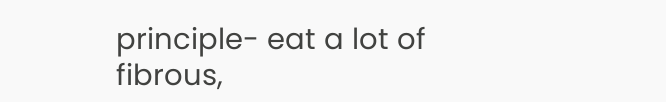principle- eat a lot of fibrous,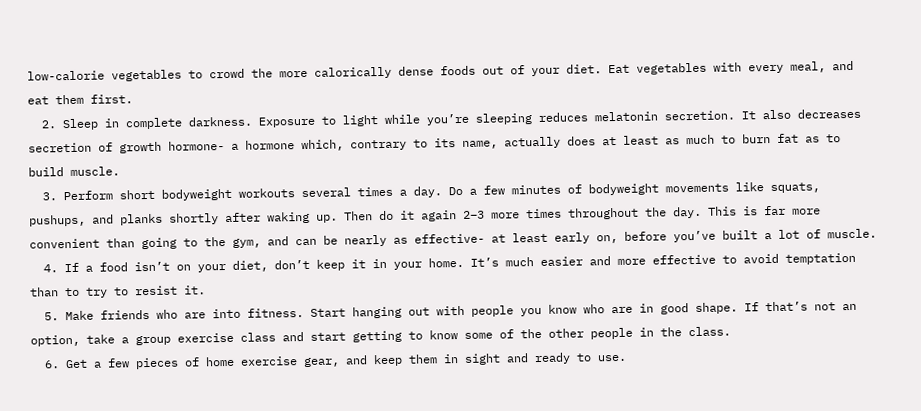low-calorie vegetables to crowd the more calorically dense foods out of your diet. Eat vegetables with every meal, and eat them first.
  2. Sleep in complete darkness. Exposure to light while you’re sleeping reduces melatonin secretion. It also decreases secretion of growth hormone- a hormone which, contrary to its name, actually does at least as much to burn fat as to build muscle.
  3. Perform short bodyweight workouts several times a day. Do a few minutes of bodyweight movements like squats, pushups, and planks shortly after waking up. Then do it again 2–3 more times throughout the day. This is far more convenient than going to the gym, and can be nearly as effective- at least early on, before you’ve built a lot of muscle.
  4. If a food isn’t on your diet, don’t keep it in your home. It’s much easier and more effective to avoid temptation than to try to resist it.
  5. Make friends who are into fitness. Start hanging out with people you know who are in good shape. If that’s not an option, take a group exercise class and start getting to know some of the other people in the class.
  6. Get a few pieces of home exercise gear, and keep them in sight and ready to use.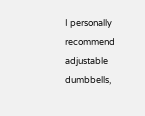I personally recommend adjustable dumbbells,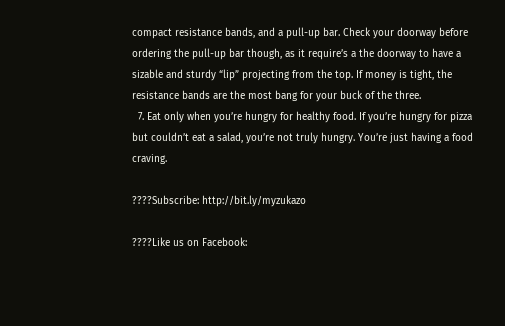compact resistance bands, and a pull-up bar. Check your doorway before ordering the pull-up bar though, as it require’s a the doorway to have a sizable and sturdy “lip” projecting from the top. If money is tight, the resistance bands are the most bang for your buck of the three.
  7. Eat only when you’re hungry for healthy food. If you’re hungry for pizza but couldn’t eat a salad, you’re not truly hungry. You’re just having a food craving.

????Subscribe: http://bit.ly/myzukazo

????Like us on Facebook: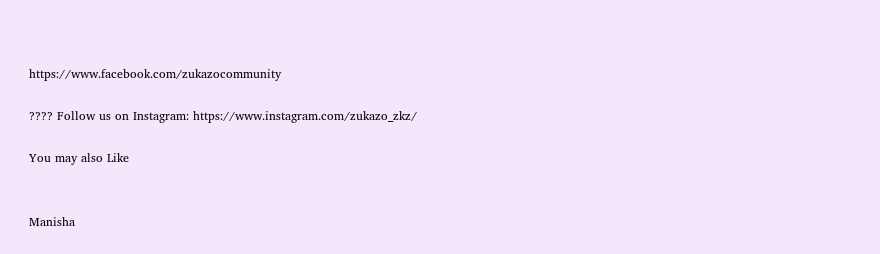https://www.facebook.com/zukazocommunity

???? Follow us on Instagram: https://www.instagram.com/zukazo_zkz/

You may also Like


Manisha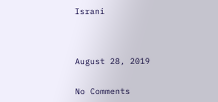Israni




August 28, 2019


No Comments